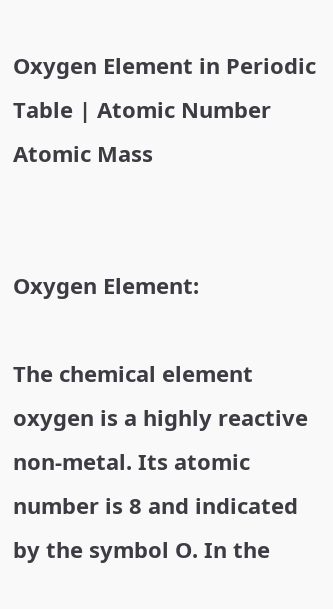Oxygen Element in Periodic Table | Atomic Number Atomic Mass


Oxygen Element:

The chemical element oxygen is a highly reactive non-metal. Its atomic number is 8 and indicated by the symbol O. In the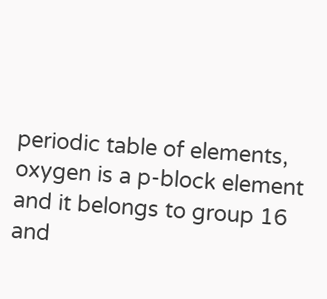periodic table of elements, oxygen is a p-block element and it belongs to group 16 and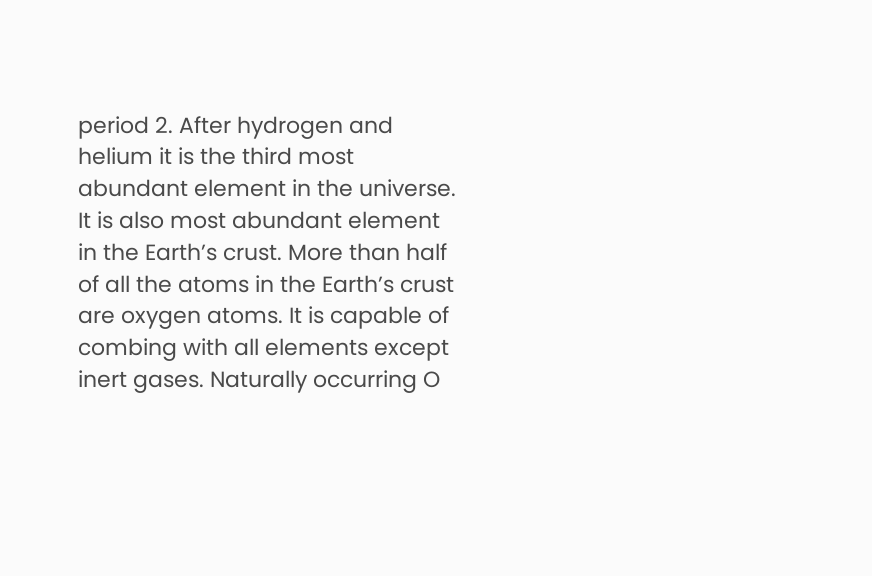period 2. After hydrogen and helium it is the third most abundant element in the universe. It is also most abundant element in the Earth’s crust. More than half of all the atoms in the Earth’s crust are oxygen atoms. It is capable of combing with all elements except inert gases. Naturally occurring O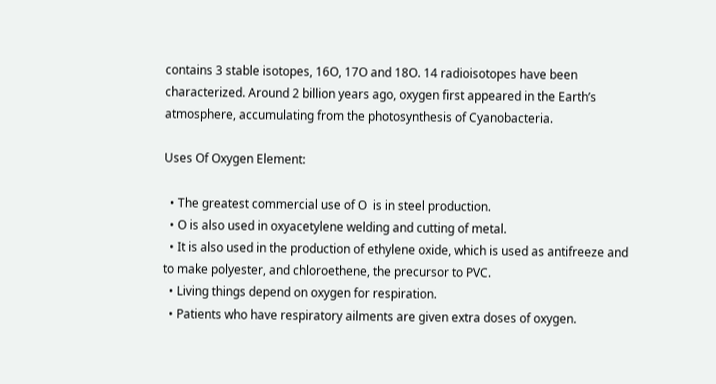contains 3 stable isotopes, 16O, 17O and 18O. 14 radioisotopes have been characterized. Around 2 billion years ago, oxygen first appeared in the Earth’s atmosphere, accumulating from the photosynthesis of Cyanobacteria.

Uses Of Oxygen Element:

  • The greatest commercial use of O  is in steel production.
  • O is also used in oxyacetylene welding and cutting of metal.
  • It is also used in the production of ethylene oxide, which is used as antifreeze and to make polyester, and chloroethene, the precursor to PVC.
  • Living things depend on oxygen for respiration.
  • Patients who have respiratory ailments are given extra doses of oxygen.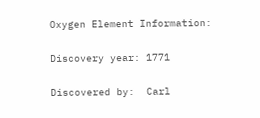Oxygen Element Information:

Discovery year: 1771

Discovered by:  Carl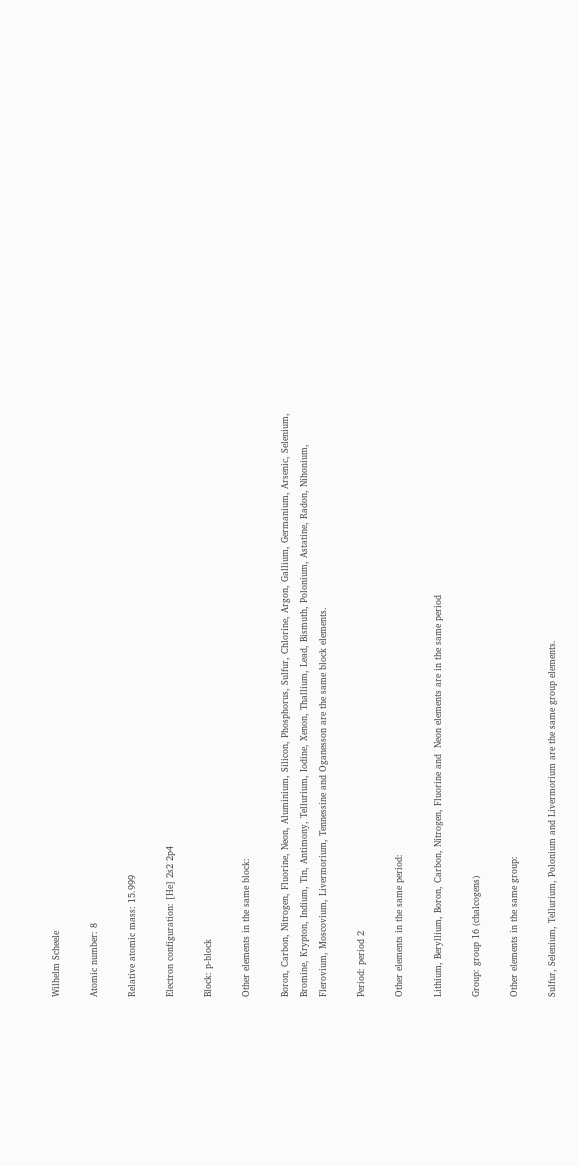Wilhelm Scheele

Atomic number: 8

Relative atomic mass: 15.999

Electron configuration: [He] 2s2 2p4

Block: p-block

Other elements in the same block:

Boron, Carbon, Nitrogen, Fluorine, Neon, Aluminium, Silicon, Phosphorus, Sulfur, Chlorine, Argon, Gallium, Germanium, Arsenic, Selenium, Bromine, Krypton, Indium, Tin, Antimony, Tellurium, Iodine, Xenon, Thallium, Lead, Bismuth, Polonium, Astatine, Radon, Nihonium, Flerovium, Moscovium, Livermorium, Tennessine and Oganesson are the same block elements.

Period: period 2

Other elements in the same period:

Lithium, Beryllium, Boron, Carbon, Nitrogen, Fluorine and  Neon elements are in the same period

Group: group 16 (chalcogens)

Other elements in the same group:

Sulfur, Selenium, Tellurium, Polonium and Livermorium are the same group elements.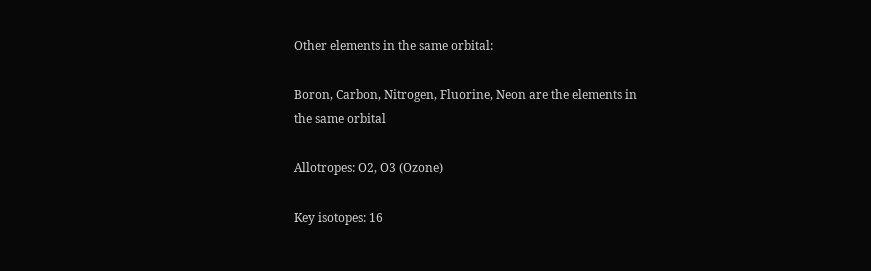Other elements in the same orbital:

Boron, Carbon, Nitrogen, Fluorine, Neon are the elements in the same orbital

Allotropes: O2, O3 (Ozone)

Key isotopes: 16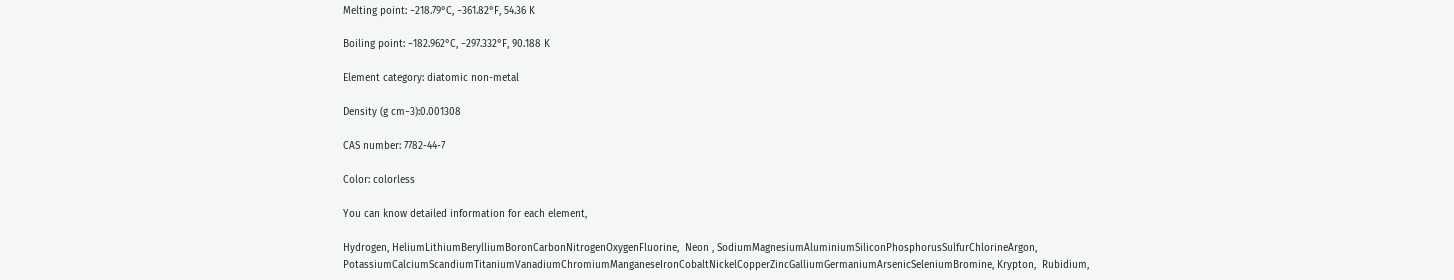Melting point: −218.79°C, −361.82°F, 54.36 K

Boiling point: −182.962°C, −297.332°F, 90.188 K

Element category: diatomic non-metal

Density (g cm−3):0.001308

CAS number: 7782-44-7

Color: colorless

You can know detailed information for each element,

Hydrogen, HeliumLithiumBerylliumBoronCarbonNitrogenOxygenFluorine,  Neon , SodiumMagnesiumAluminiumSiliconPhosphorusSulfurChlorineArgon, PotassiumCalciumScandiumTitaniumVanadiumChromiumManganeseIronCobaltNickelCopperZincGalliumGermaniumArsenicSeleniumBromine, Krypton,  Rubidium,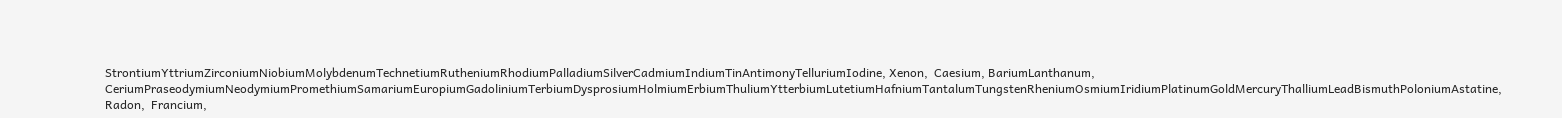StrontiumYttriumZirconiumNiobiumMolybdenumTechnetiumRutheniumRhodiumPalladiumSilverCadmiumIndiumTinAntimonyTelluriumIodine, Xenon,  Caesium, BariumLanthanum,  CeriumPraseodymiumNeodymiumPromethiumSamariumEuropiumGadoliniumTerbiumDysprosiumHolmiumErbiumThuliumYtterbiumLutetiumHafniumTantalumTungstenRheniumOsmiumIridiumPlatinumGoldMercuryThalliumLeadBismuthPoloniumAstatine, Radon,  Francium,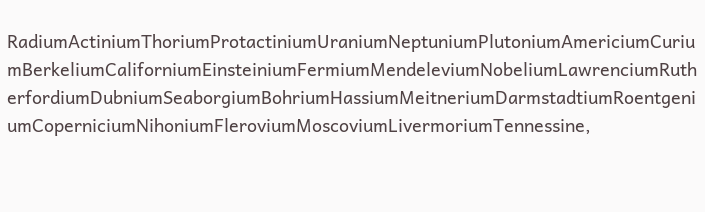RadiumActiniumThoriumProtactiniumUraniumNeptuniumPlutoniumAmericiumCuriumBerkeliumCaliforniumEinsteiniumFermiumMendeleviumNobeliumLawrenciumRutherfordiumDubniumSeaborgiumBohriumHassiumMeitneriumDarmstadtiumRoentgeniumCoperniciumNihoniumFleroviumMoscoviumLivermoriumTennessine,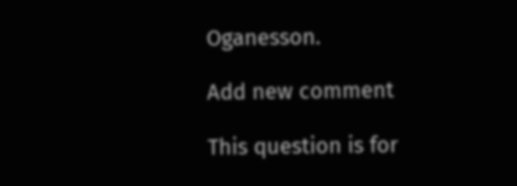Oganesson.

Add new comment

This question is for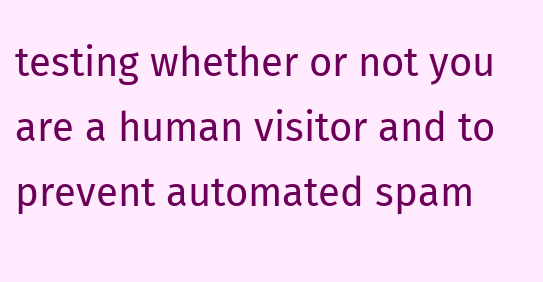testing whether or not you are a human visitor and to prevent automated spam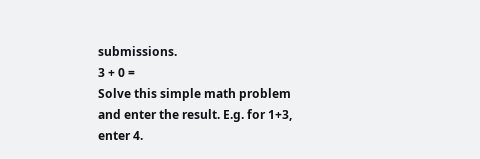submissions.
3 + 0 =
Solve this simple math problem and enter the result. E.g. for 1+3, enter 4.